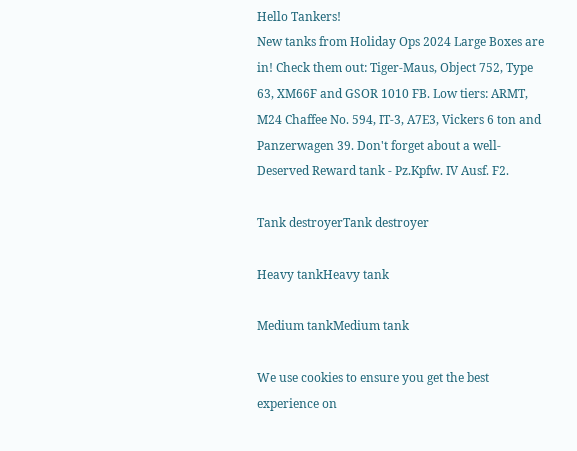Hello Tankers!
New tanks from Holiday Ops 2024 Large Boxes are in! Check them out: Tiger-Maus, Object 752, Type 63, XM66F and GSOR 1010 FB. Low tiers: ARMT, M24 Chaffee No. 594, IT-3, A7E3, Vickers 6 ton and Panzerwagen 39. Don't forget about a well-Deserved Reward tank - Pz.Kpfw. IV Ausf. F2.

Tank destroyerTank destroyer

Heavy tankHeavy tank

Medium tankMedium tank

We use cookies to ensure you get the best experience on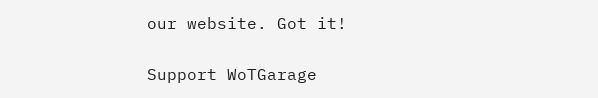our website. Got it!

Support WoTGarage